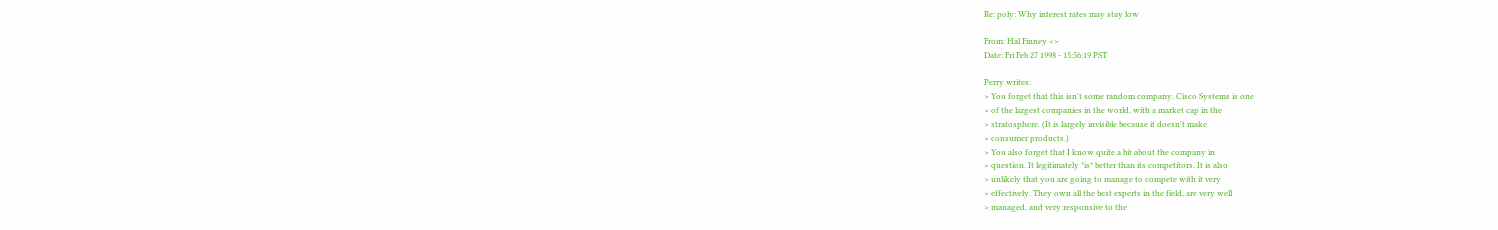Re: poly: Why interest rates may stay low

From: Hal Finney <>
Date: Fri Feb 27 1998 - 15:56:19 PST

Perry writes:
> You forget that this isn't some random company. Cisco Systems is one
> of the largest companies in the world, with a market cap in the
> stratosphere. (It is largely invisible because it doesn't make
> consumer products.)
> You also forget that I know quite a bit about the company in
> question. It legitimately *is* better than its competitors. It is also
> unlikely that you are going to manage to compete with it very
> effectively. They own all the best experts in the field, are very well
> managed, and very responsive to the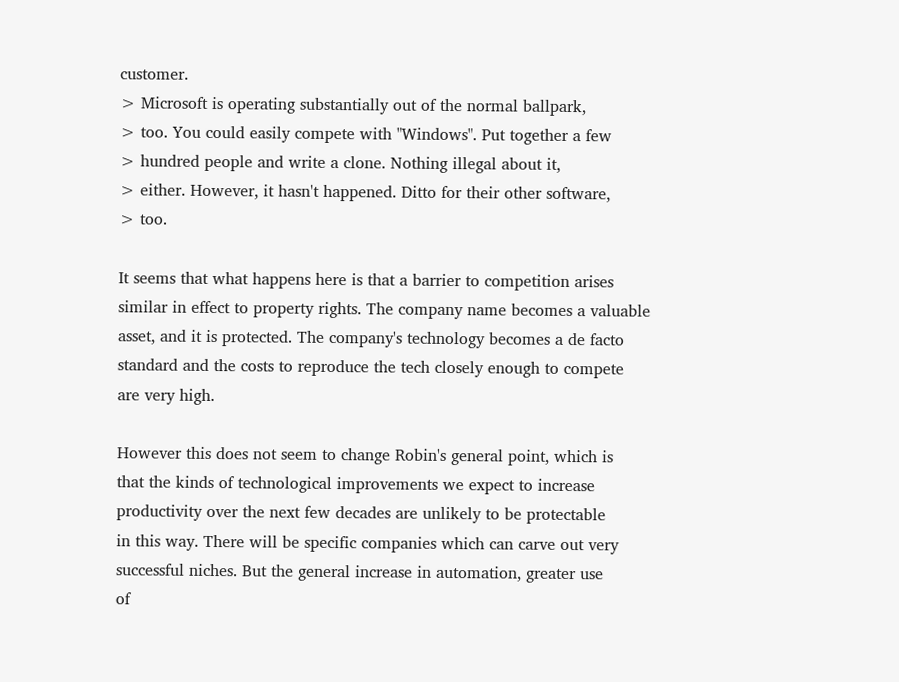customer.
> Microsoft is operating substantially out of the normal ballpark,
> too. You could easily compete with "Windows". Put together a few
> hundred people and write a clone. Nothing illegal about it,
> either. However, it hasn't happened. Ditto for their other software,
> too.

It seems that what happens here is that a barrier to competition arises
similar in effect to property rights. The company name becomes a valuable
asset, and it is protected. The company's technology becomes a de facto
standard and the costs to reproduce the tech closely enough to compete
are very high.

However this does not seem to change Robin's general point, which is
that the kinds of technological improvements we expect to increase
productivity over the next few decades are unlikely to be protectable
in this way. There will be specific companies which can carve out very
successful niches. But the general increase in automation, greater use
of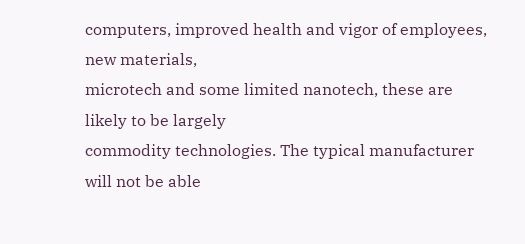computers, improved health and vigor of employees, new materials,
microtech and some limited nanotech, these are likely to be largely
commodity technologies. The typical manufacturer will not be able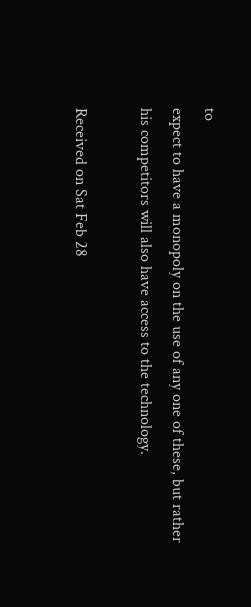to
expect to have a monopoly on the use of any one of these, but rather
his competitors will also have access to the technology.

Received on Sat Feb 28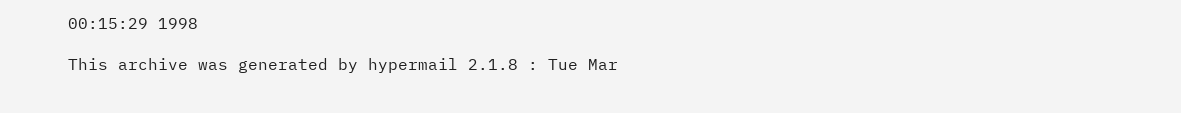00:15:29 1998

This archive was generated by hypermail 2.1.8 : Tue Mar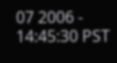07 2006 - 14:45:30 PST